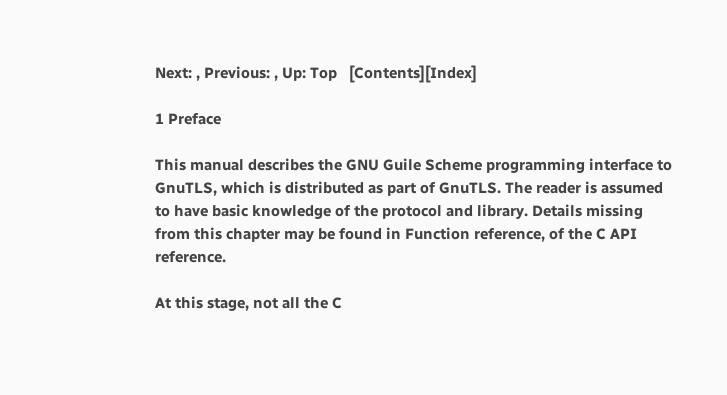Next: , Previous: , Up: Top   [Contents][Index]

1 Preface

This manual describes the GNU Guile Scheme programming interface to GnuTLS, which is distributed as part of GnuTLS. The reader is assumed to have basic knowledge of the protocol and library. Details missing from this chapter may be found in Function reference, of the C API reference.

At this stage, not all the C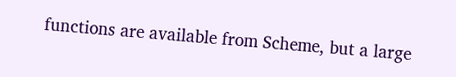functions are available from Scheme, but a large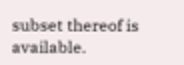subset thereof is available.